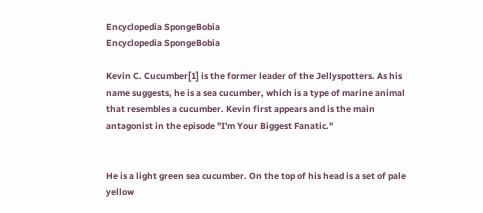Encyclopedia SpongeBobia
Encyclopedia SpongeBobia

Kevin C. Cucumber[1] is the former leader of the Jellyspotters. As his name suggests, he is a sea cucumber, which is a type of marine animal that resembles a cucumber. Kevin first appears and is the main antagonist in the episode "I'm Your Biggest Fanatic."


He is a light green sea cucumber. On the top of his head is a set of pale yellow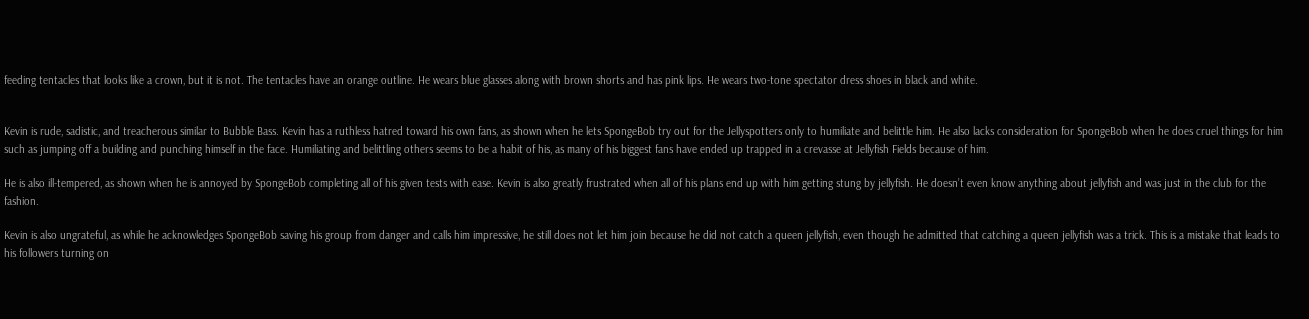feeding tentacles that looks like a crown, but it is not. The tentacles have an orange outline. He wears blue glasses along with brown shorts and has pink lips. He wears two-tone spectator dress shoes in black and white.


Kevin is rude, sadistic, and treacherous similar to Bubble Bass. Kevin has a ruthless hatred toward his own fans, as shown when he lets SpongeBob try out for the Jellyspotters only to humiliate and belittle him. He also lacks consideration for SpongeBob when he does cruel things for him such as jumping off a building and punching himself in the face. Humiliating and belittling others seems to be a habit of his, as many of his biggest fans have ended up trapped in a crevasse at Jellyfish Fields because of him.

He is also ill-tempered, as shown when he is annoyed by SpongeBob completing all of his given tests with ease. Kevin is also greatly frustrated when all of his plans end up with him getting stung by jellyfish. He doesn’t even know anything about jellyfish and was just in the club for the fashion.

Kevin is also ungrateful, as while he acknowledges SpongeBob saving his group from danger and calls him impressive, he still does not let him join because he did not catch a queen jellyfish, even though he admitted that catching a queen jellyfish was a trick. This is a mistake that leads to his followers turning on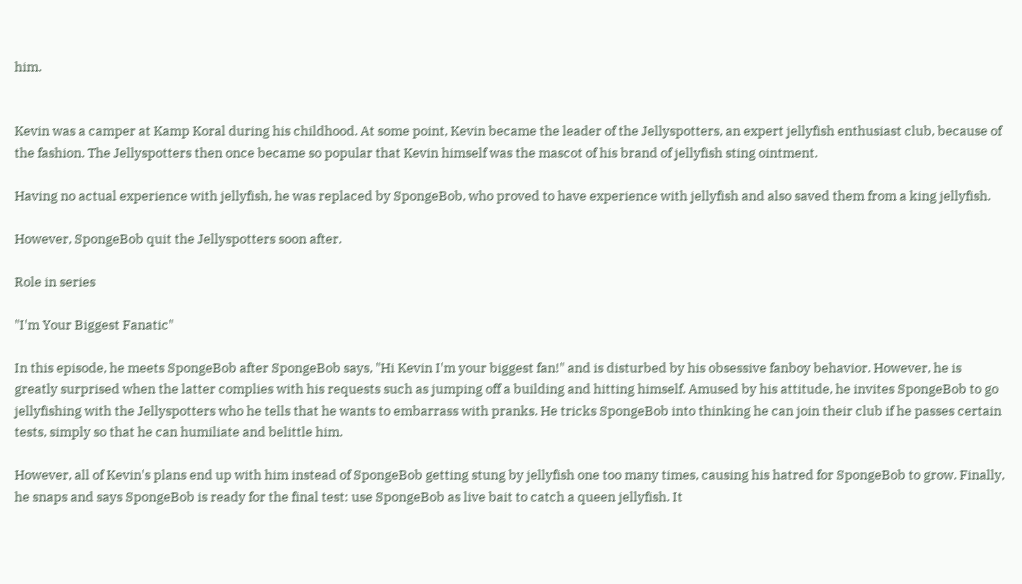him.


Kevin was a camper at Kamp Koral during his childhood. At some point, Kevin became the leader of the Jellyspotters, an expert jellyfish enthusiast club, because of the fashion. The Jellyspotters then once became so popular that Kevin himself was the mascot of his brand of jellyfish sting ointment.

Having no actual experience with jellyfish, he was replaced by SpongeBob, who proved to have experience with jellyfish and also saved them from a king jellyfish.

However, SpongeBob quit the Jellyspotters soon after.

Role in series

"I'm Your Biggest Fanatic"

In this episode, he meets SpongeBob after SpongeBob says, "Hi Kevin I'm your biggest fan!" and is disturbed by his obsessive fanboy behavior. However, he is greatly surprised when the latter complies with his requests such as jumping off a building and hitting himself. Amused by his attitude, he invites SpongeBob to go jellyfishing with the Jellyspotters who he tells that he wants to embarrass with pranks. He tricks SpongeBob into thinking he can join their club if he passes certain tests, simply so that he can humiliate and belittle him.

However, all of Kevin's plans end up with him instead of SpongeBob getting stung by jellyfish one too many times, causing his hatred for SpongeBob to grow. Finally, he snaps and says SpongeBob is ready for the final test: use SpongeBob as live bait to catch a queen jellyfish. It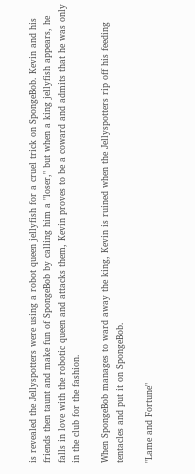is revealed the Jellyspotters were using a robot queen jellyfish for a cruel trick on SpongeBob. Kevin and his friends then taunt and make fun of SpongeBob by calling him a "loser," but when a king jellyfish appears, he falls in love with the robotic queen and attacks them, Kevin proves to be a coward and admits that he was only in the club for the fashion.

When SpongeBob manages to ward away the king, Kevin is ruined when the Jellyspotters rip off his feeding tentacles and put it on SpongeBob.

"Lame and Fortune"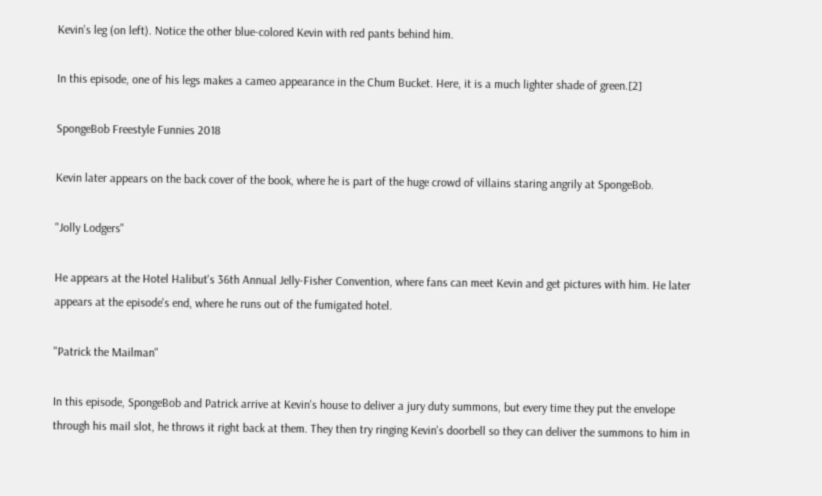Kevin's leg (on left). Notice the other blue-colored Kevin with red pants behind him.

In this episode, one of his legs makes a cameo appearance in the Chum Bucket. Here, it is a much lighter shade of green.[2]

SpongeBob Freestyle Funnies 2018

Kevin later appears on the back cover of the book, where he is part of the huge crowd of villains staring angrily at SpongeBob.

"Jolly Lodgers"

He appears at the Hotel Halibut's 36th Annual Jelly-Fisher Convention, where fans can meet Kevin and get pictures with him. He later appears at the episode's end, where he runs out of the fumigated hotel.

"Patrick the Mailman"

In this episode, SpongeBob and Patrick arrive at Kevin's house to deliver a jury duty summons, but every time they put the envelope through his mail slot, he throws it right back at them. They then try ringing Kevin's doorbell so they can deliver the summons to him in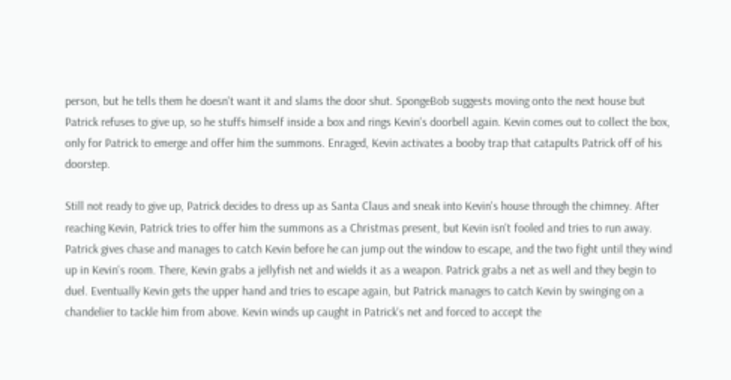person, but he tells them he doesn't want it and slams the door shut. SpongeBob suggests moving onto the next house but Patrick refuses to give up, so he stuffs himself inside a box and rings Kevin's doorbell again. Kevin comes out to collect the box, only for Patrick to emerge and offer him the summons. Enraged, Kevin activates a booby trap that catapults Patrick off of his doorstep.

Still not ready to give up, Patrick decides to dress up as Santa Claus and sneak into Kevin's house through the chimney. After reaching Kevin, Patrick tries to offer him the summons as a Christmas present, but Kevin isn't fooled and tries to run away. Patrick gives chase and manages to catch Kevin before he can jump out the window to escape, and the two fight until they wind up in Kevin's room. There, Kevin grabs a jellyfish net and wields it as a weapon. Patrick grabs a net as well and they begin to duel. Eventually Kevin gets the upper hand and tries to escape again, but Patrick manages to catch Kevin by swinging on a chandelier to tackle him from above. Kevin winds up caught in Patrick's net and forced to accept the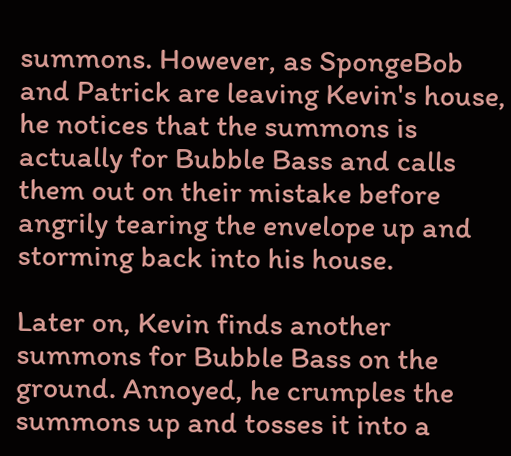summons. However, as SpongeBob and Patrick are leaving Kevin's house, he notices that the summons is actually for Bubble Bass and calls them out on their mistake before angrily tearing the envelope up and storming back into his house.

Later on, Kevin finds another summons for Bubble Bass on the ground. Annoyed, he crumples the summons up and tosses it into a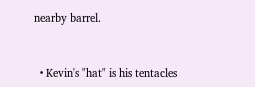nearby barrel.


  • Kevin's "hat" is his tentacles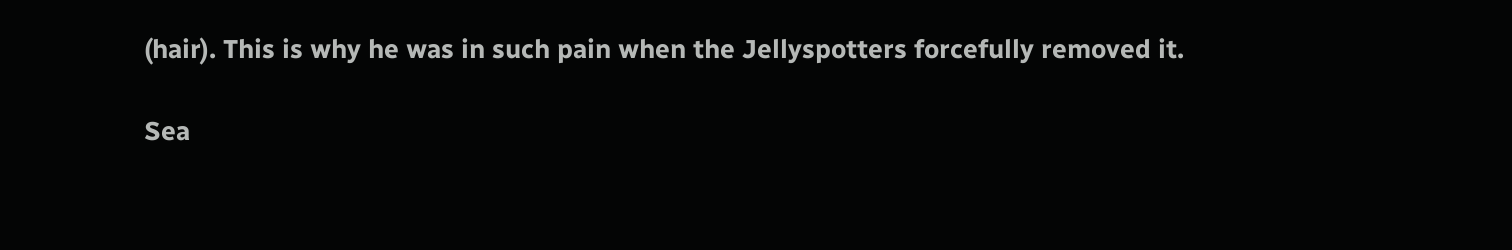(hair). This is why he was in such pain when the Jellyspotters forcefully removed it.

Sea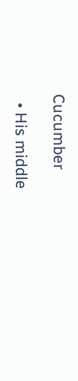Cucumber

  • His middle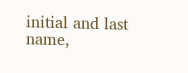initial and last name,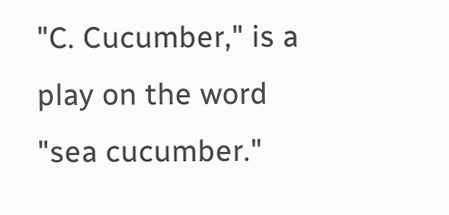"C. Cucumber," is a play on the word "sea cucumber."